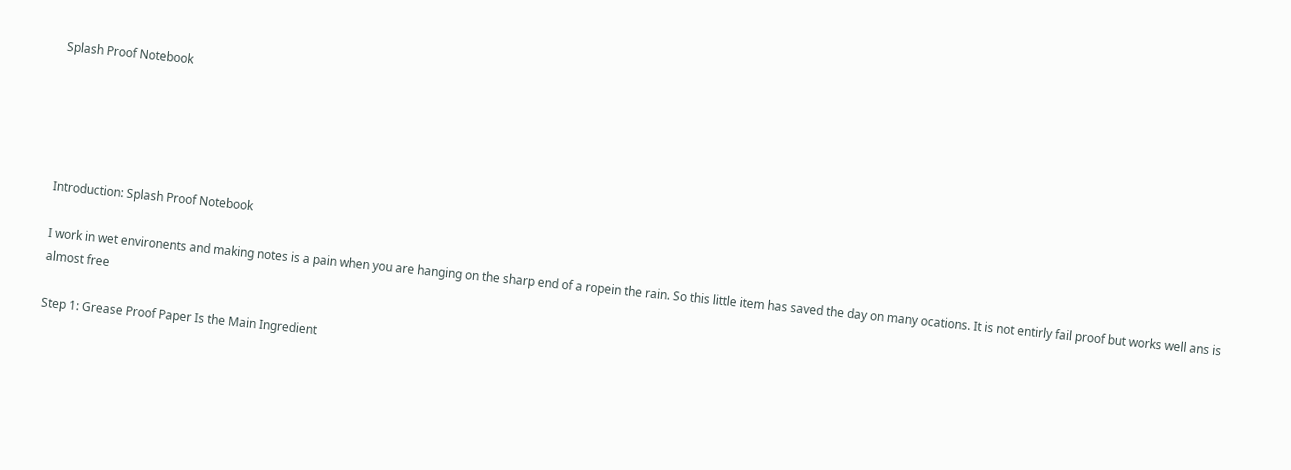Splash Proof Notebook





Introduction: Splash Proof Notebook

I work in wet environents and making notes is a pain when you are hanging on the sharp end of a ropein the rain. So this little item has saved the day on many ocations. It is not entirly fail proof but works well ans is almost free

Step 1: Grease Proof Paper Is the Main Ingredient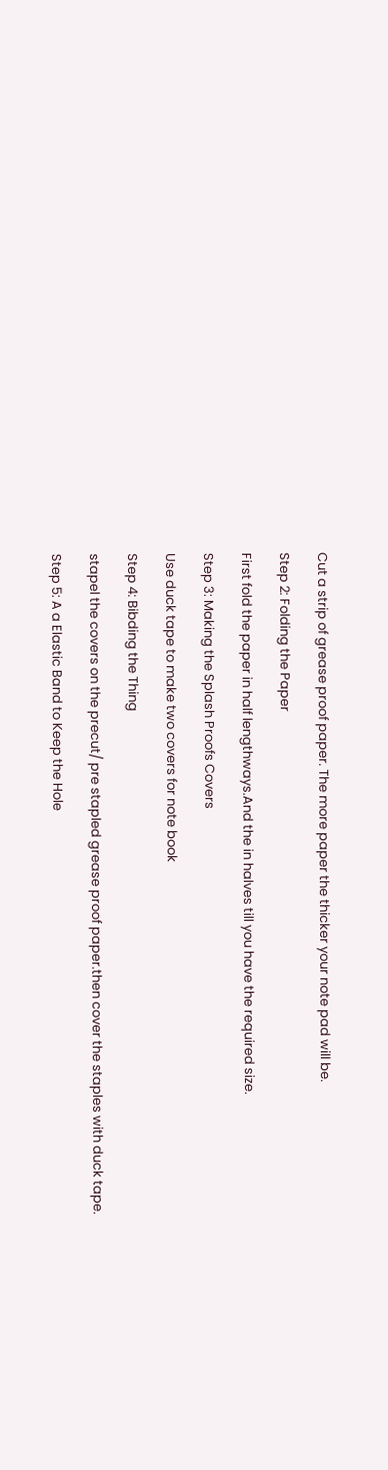Cut a strip of grease proof paper. The more paper the thicker your note pad will be.

Step 2: Folding the Paper

First fold the paper in half lengthways.And the in halves till you have the required size.

Step 3: Making the Splash Proofs Covers

Use duck tape to make two covers for note book

Step 4: Bibding the Thing

stapel the covers on the precut/ pre stapled grease proof paper.then cover the staples with duck tape.

Step 5: A a Elastic Band to Keep the Hole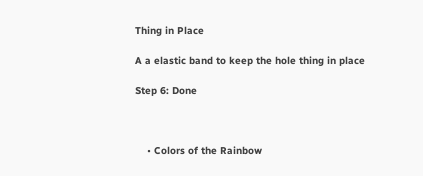Thing in Place

A a elastic band to keep the hole thing in place

Step 6: Done



    • Colors of the Rainbow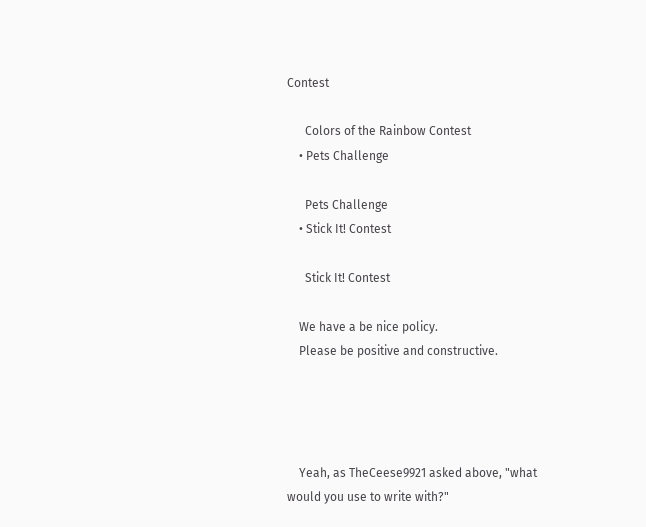Contest

      Colors of the Rainbow Contest
    • Pets Challenge

      Pets Challenge
    • Stick It! Contest

      Stick It! Contest

    We have a be nice policy.
    Please be positive and constructive.




    Yeah, as TheCeese9921 asked above, "what would you use to write with?"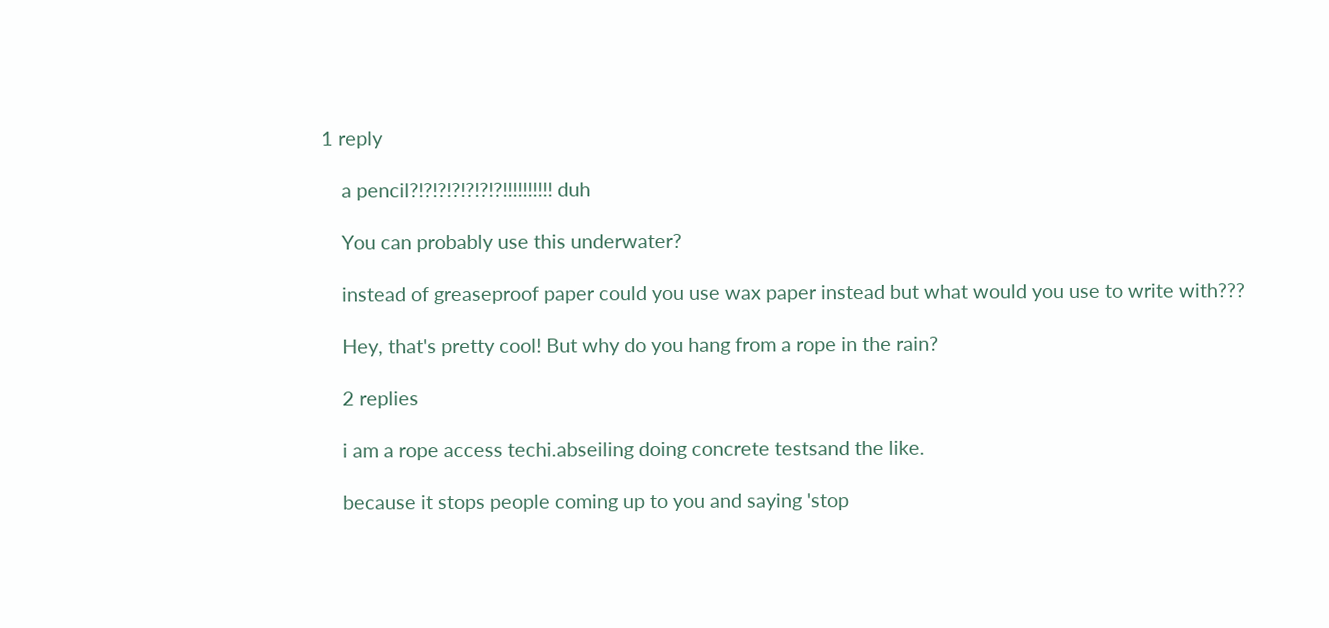1 reply

    a pencil?!?!?!?!?!?!?!!!!!!!!!! duh

    You can probably use this underwater?

    instead of greaseproof paper could you use wax paper instead but what would you use to write with???

    Hey, that's pretty cool! But why do you hang from a rope in the rain?

    2 replies

    i am a rope access techi.abseiling doing concrete testsand the like.

    because it stops people coming up to you and saying 'stop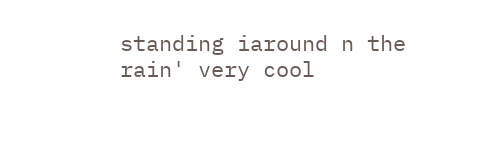standing iaround n the rain' very cool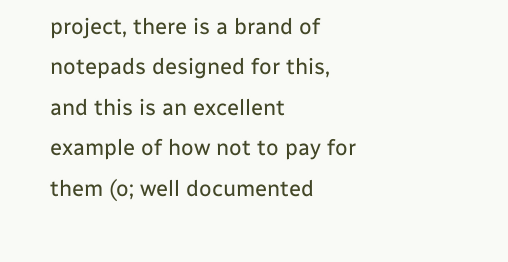project, there is a brand of notepads designed for this, and this is an excellent example of how not to pay for them (o; well documented